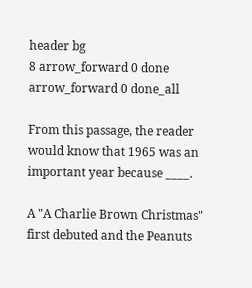header bg
8 arrow_forward 0 done arrow_forward 0 done_all

From this passage, the reader would know that 1965 was an important year because ____.

A "A Charlie Brown Christmas" first debuted and the Peanuts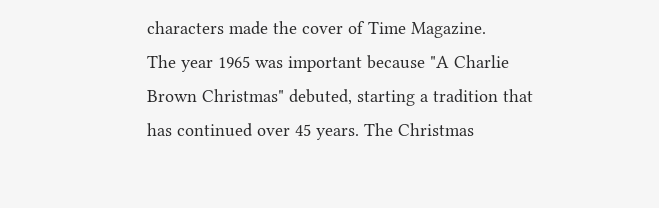characters made the cover of Time Magazine.
The year 1965 was important because "A Charlie Brown Christmas" debuted, starting a tradition that has continued over 45 years. The Christmas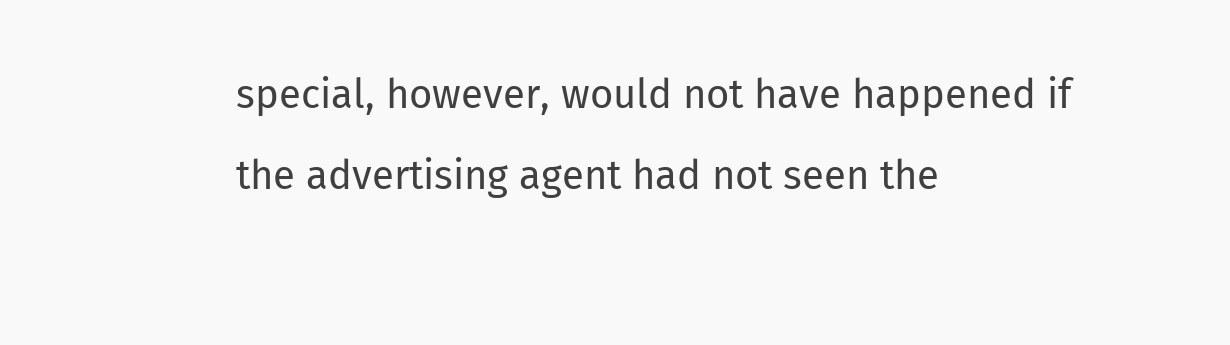special, however, would not have happened if the advertising agent had not seen the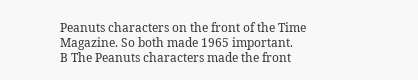Peanuts characters on the front of the Time Magazine. So both made 1965 important.
B The Peanuts characters made the front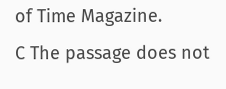of Time Magazine.
C The passage does not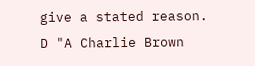give a stated reason.
D "A Charlie Brown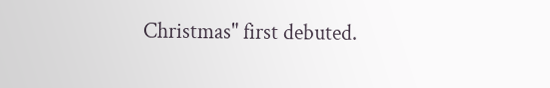Christmas" first debuted.